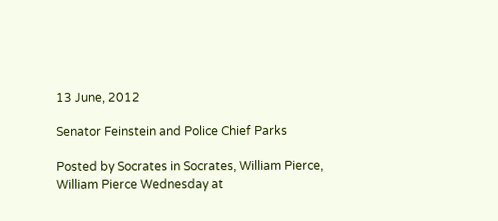13 June, 2012

Senator Feinstein and Police Chief Parks

Posted by Socrates in Socrates, William Pierce, William Pierce Wednesday at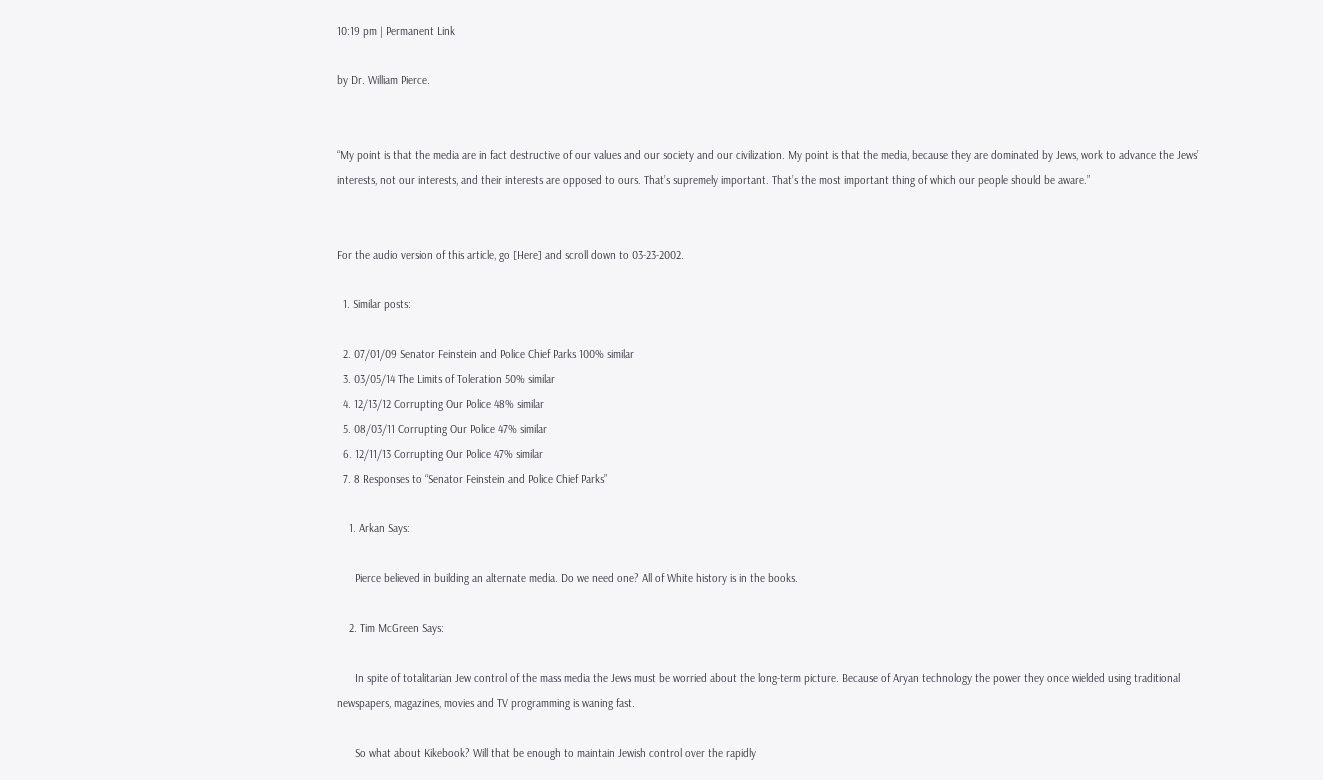10:19 pm | Permanent Link

by Dr. William Pierce.


“My point is that the media are in fact destructive of our values and our society and our civilization. My point is that the media, because they are dominated by Jews, work to advance the Jews’ interests, not our interests, and their interests are opposed to ours. That’s supremely important. That’s the most important thing of which our people should be aware.”


For the audio version of this article, go [Here] and scroll down to 03-23-2002.

  1. Similar posts:

  2. 07/01/09 Senator Feinstein and Police Chief Parks 100% similar
  3. 03/05/14 The Limits of Toleration 50% similar
  4. 12/13/12 Corrupting Our Police 48% similar
  5. 08/03/11 Corrupting Our Police 47% similar
  6. 12/11/13 Corrupting Our Police 47% similar
  7. 8 Responses to “Senator Feinstein and Police Chief Parks”

    1. Arkan Says:

      Pierce believed in building an alternate media. Do we need one? All of White history is in the books.

    2. Tim McGreen Says:

      In spite of totalitarian Jew control of the mass media the Jews must be worried about the long-term picture. Because of Aryan technology the power they once wielded using traditional newspapers, magazines, movies and TV programming is waning fast.

      So what about Kikebook? Will that be enough to maintain Jewish control over the rapidly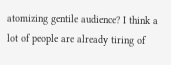atomizing gentile audience? I think a lot of people are already tiring of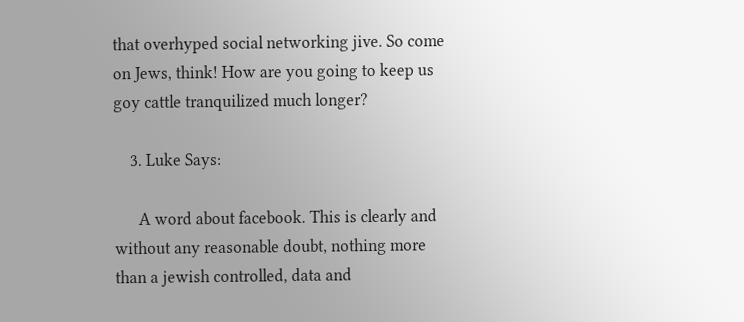that overhyped social networking jive. So come on Jews, think! How are you going to keep us goy cattle tranquilized much longer?

    3. Luke Says:

      A word about facebook. This is clearly and without any reasonable doubt, nothing more than a jewish controlled, data and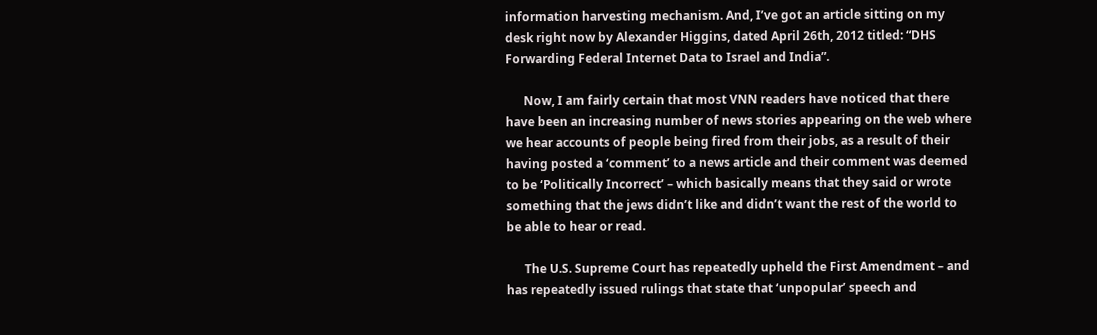information harvesting mechanism. And, I’ve got an article sitting on my desk right now by Alexander Higgins, dated April 26th, 2012 titled: “DHS Forwarding Federal Internet Data to Israel and India”.

      Now, I am fairly certain that most VNN readers have noticed that there have been an increasing number of news stories appearing on the web where we hear accounts of people being fired from their jobs, as a result of their having posted a ‘comment’ to a news article and their comment was deemed to be ‘Politically Incorrect’ – which basically means that they said or wrote something that the jews didn’t like and didn’t want the rest of the world to be able to hear or read.

      The U.S. Supreme Court has repeatedly upheld the First Amendment – and has repeatedly issued rulings that state that ‘unpopular’ speech and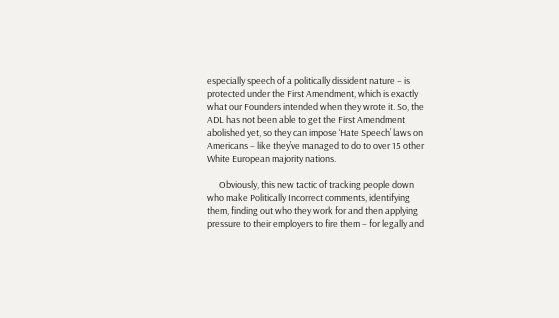especially speech of a politically dissident nature – is protected under the First Amendment, which is exactly what our Founders intended when they wrote it. So, the ADL has not been able to get the First Amendment abolished yet, so they can impose ‘Hate Speech’ laws on Americans – like they’ve managed to do to over 15 other White European majority nations.

      Obviously, this new tactic of tracking people down who make Politically Incorrect comments, identifying them, finding out who they work for and then applying pressure to their employers to fire them – for legally and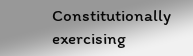Constitutionally exercising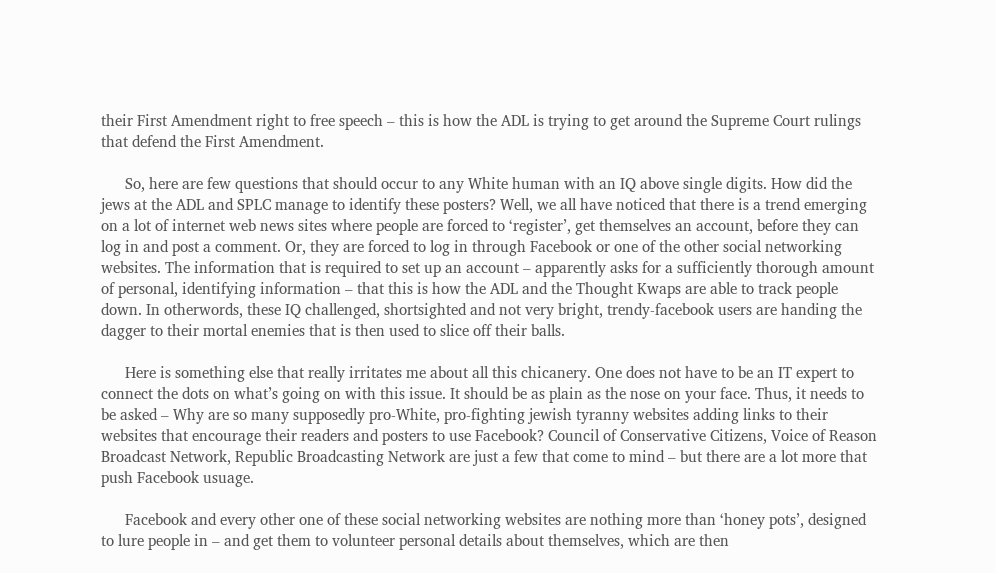their First Amendment right to free speech – this is how the ADL is trying to get around the Supreme Court rulings that defend the First Amendment.

      So, here are few questions that should occur to any White human with an IQ above single digits. How did the jews at the ADL and SPLC manage to identify these posters? Well, we all have noticed that there is a trend emerging on a lot of internet web news sites where people are forced to ‘register’, get themselves an account, before they can log in and post a comment. Or, they are forced to log in through Facebook or one of the other social networking websites. The information that is required to set up an account – apparently asks for a sufficiently thorough amount of personal, identifying information – that this is how the ADL and the Thought Kwaps are able to track people down. In otherwords, these IQ challenged, shortsighted and not very bright, trendy-facebook users are handing the dagger to their mortal enemies that is then used to slice off their balls.

      Here is something else that really irritates me about all this chicanery. One does not have to be an IT expert to connect the dots on what’s going on with this issue. It should be as plain as the nose on your face. Thus, it needs to be asked – Why are so many supposedly pro-White, pro-fighting jewish tyranny websites adding links to their websites that encourage their readers and posters to use Facebook? Council of Conservative Citizens, Voice of Reason Broadcast Network, Republic Broadcasting Network are just a few that come to mind – but there are a lot more that push Facebook usuage.

      Facebook and every other one of these social networking websites are nothing more than ‘honey pots’, designed to lure people in – and get them to volunteer personal details about themselves, which are then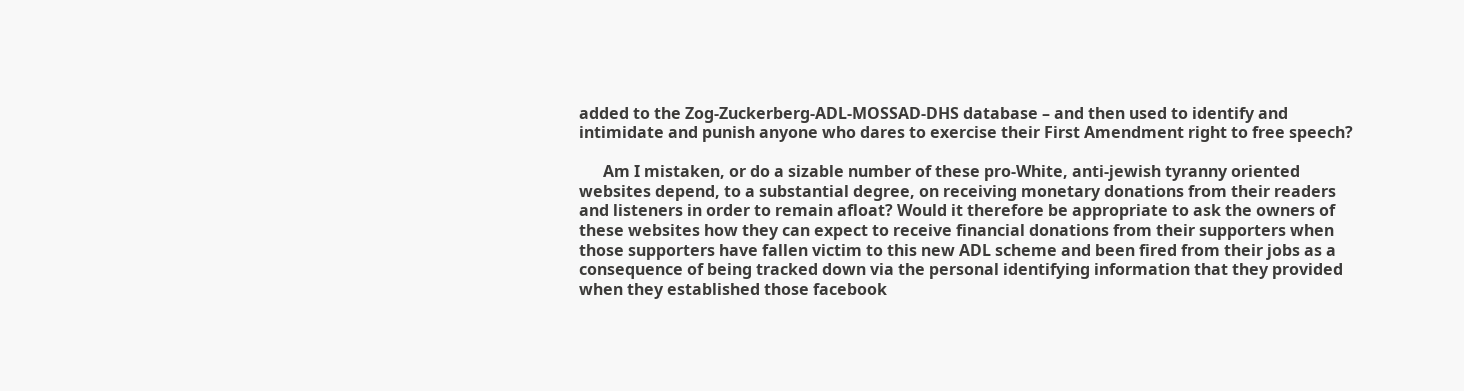added to the Zog-Zuckerberg-ADL-MOSSAD-DHS database – and then used to identify and intimidate and punish anyone who dares to exercise their First Amendment right to free speech?

      Am I mistaken, or do a sizable number of these pro-White, anti-jewish tyranny oriented websites depend, to a substantial degree, on receiving monetary donations from their readers and listeners in order to remain afloat? Would it therefore be appropriate to ask the owners of these websites how they can expect to receive financial donations from their supporters when those supporters have fallen victim to this new ADL scheme and been fired from their jobs as a consequence of being tracked down via the personal identifying information that they provided when they established those facebook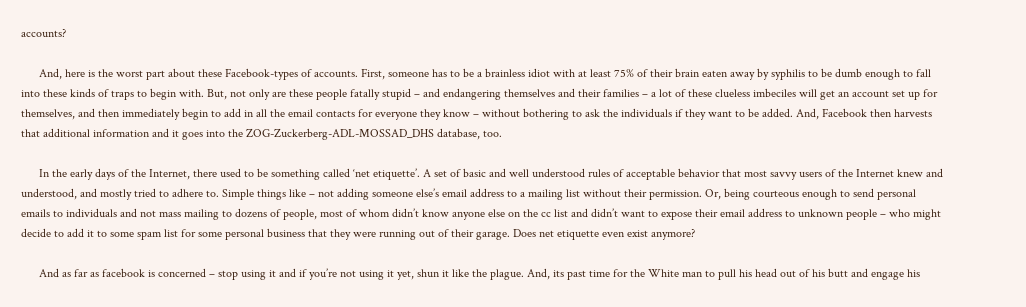accounts?

      And, here is the worst part about these Facebook-types of accounts. First, someone has to be a brainless idiot with at least 75% of their brain eaten away by syphilis to be dumb enough to fall into these kinds of traps to begin with. But, not only are these people fatally stupid – and endangering themselves and their families – a lot of these clueless imbeciles will get an account set up for themselves, and then immediately begin to add in all the email contacts for everyone they know – without bothering to ask the individuals if they want to be added. And, Facebook then harvests that additional information and it goes into the ZOG-Zuckerberg-ADL-MOSSAD_DHS database, too.

      In the early days of the Internet, there used to be something called ‘net etiquette’. A set of basic and well understood rules of acceptable behavior that most savvy users of the Internet knew and understood, and mostly tried to adhere to. Simple things like – not adding someone else’s email address to a mailing list without their permission. Or, being courteous enough to send personal emails to individuals and not mass mailing to dozens of people, most of whom didn’t know anyone else on the cc list and didn’t want to expose their email address to unknown people – who might decide to add it to some spam list for some personal business that they were running out of their garage. Does net etiquette even exist anymore?

      And as far as facebook is concerned – stop using it and if you’re not using it yet, shun it like the plague. And, its past time for the White man to pull his head out of his butt and engage his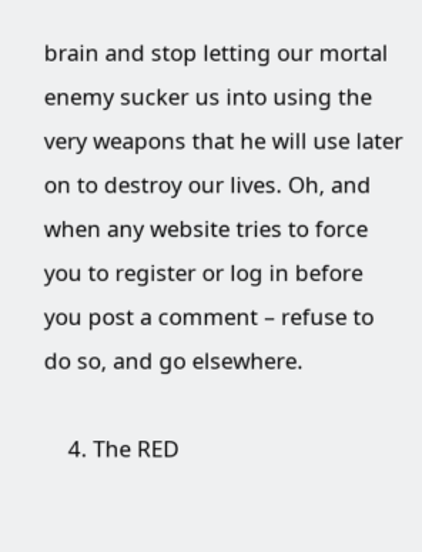brain and stop letting our mortal enemy sucker us into using the very weapons that he will use later on to destroy our lives. Oh, and when any website tries to force you to register or log in before you post a comment – refuse to do so, and go elsewhere.

    4. The RED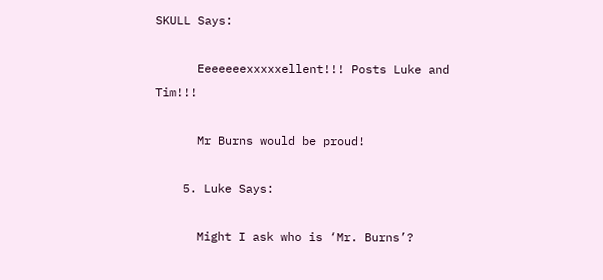SKULL Says:

      Eeeeeeexxxxxellent!!! Posts Luke and Tim!!!

      Mr Burns would be proud!

    5. Luke Says:

      Might I ask who is ‘Mr. Burns’?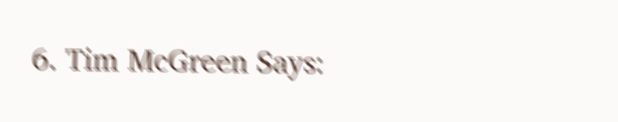6. Tim McGreen Says: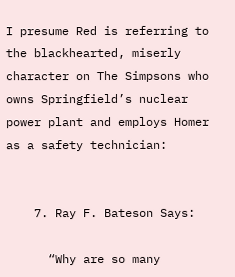I presume Red is referring to the blackhearted, miserly character on The Simpsons who owns Springfield’s nuclear power plant and employs Homer as a safety technician:


    7. Ray F. Bateson Says:

      “Why are so many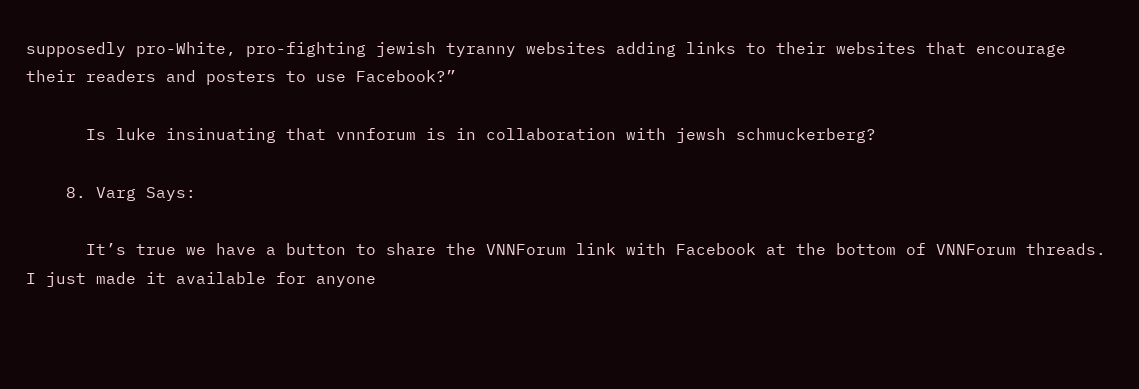supposedly pro-White, pro-fighting jewish tyranny websites adding links to their websites that encourage their readers and posters to use Facebook?”

      Is luke insinuating that vnnforum is in collaboration with jewsh schmuckerberg?

    8. Varg Says:

      It’s true we have a button to share the VNNForum link with Facebook at the bottom of VNNForum threads. I just made it available for anyone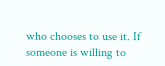who chooses to use it. If someone is willing to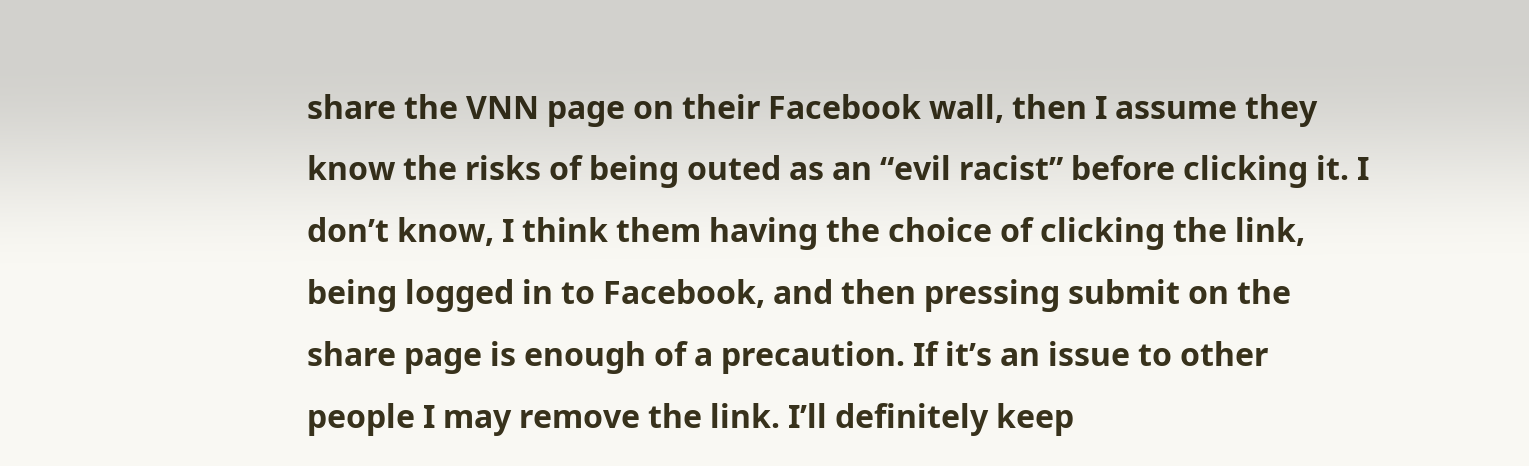share the VNN page on their Facebook wall, then I assume they know the risks of being outed as an “evil racist” before clicking it. I don’t know, I think them having the choice of clicking the link, being logged in to Facebook, and then pressing submit on the share page is enough of a precaution. If it’s an issue to other people I may remove the link. I’ll definitely keep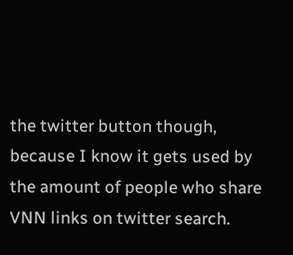the twitter button though, because I know it gets used by the amount of people who share VNN links on twitter search.